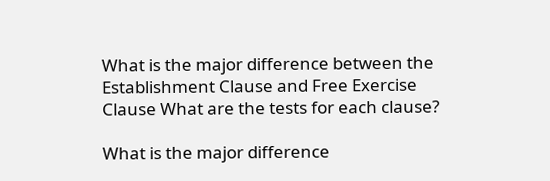What is the major difference between the Establishment Clause and Free Exercise Clause What are the tests for each clause?

What is the major difference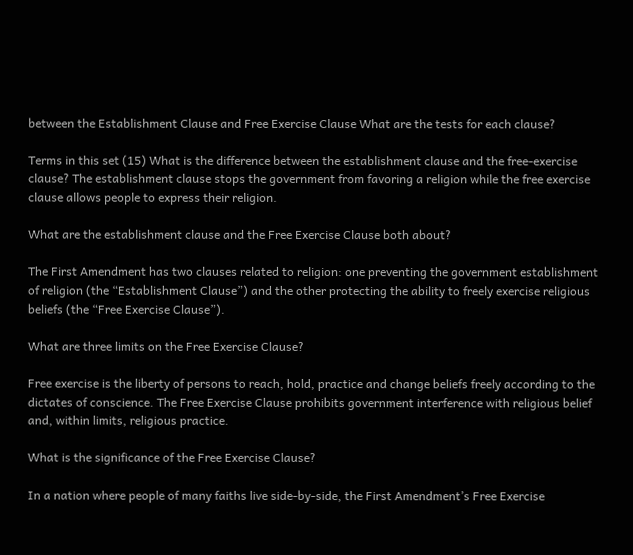between the Establishment Clause and Free Exercise Clause What are the tests for each clause?

Terms in this set (15) What is the difference between the establishment clause and the free-exercise clause? The establishment clause stops the government from favoring a religion while the free exercise clause allows people to express their religion.

What are the establishment clause and the Free Exercise Clause both about?

The First Amendment has two clauses related to religion: one preventing the government establishment of religion (the “Establishment Clause”) and the other protecting the ability to freely exercise religious beliefs (the “Free Exercise Clause”).

What are three limits on the Free Exercise Clause?

Free exercise is the liberty of persons to reach, hold, practice and change beliefs freely according to the dictates of conscience. The Free Exercise Clause prohibits government interference with religious belief and, within limits, religious practice.

What is the significance of the Free Exercise Clause?

In a nation where people of many faiths live side-by-side, the First Amendment’s Free Exercise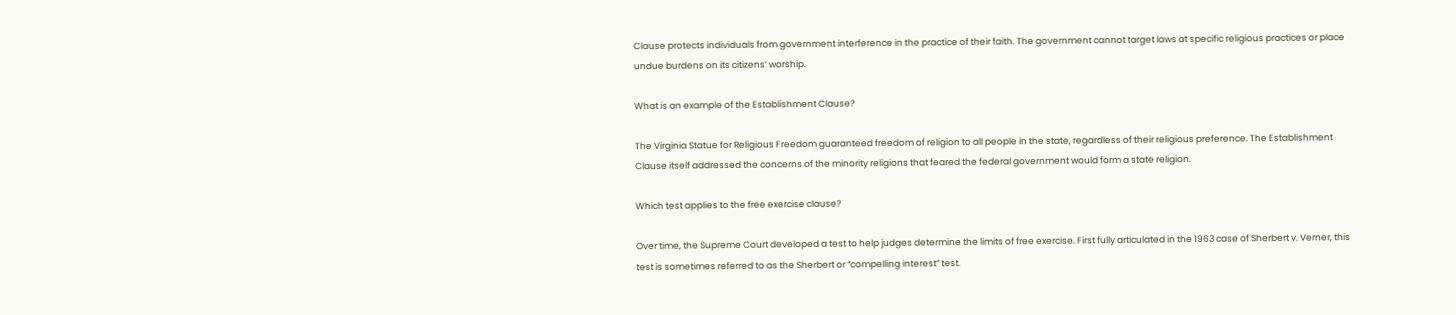Clause protects individuals from government interference in the practice of their faith. The government cannot target laws at specific religious practices or place undue burdens on its citizens’ worship.

What is an example of the Establishment Clause?

The Virginia Statue for Religious Freedom guaranteed freedom of religion to all people in the state, regardless of their religious preference. The Establishment Clause itself addressed the concerns of the minority religions that feared the federal government would form a state religion.

Which test applies to the free exercise clause?

Over time, the Supreme Court developed a test to help judges determine the limits of free exercise. First fully articulated in the 1963 case of Sherbert v. Verner, this test is sometimes referred to as the Sherbert or “compelling interest” test.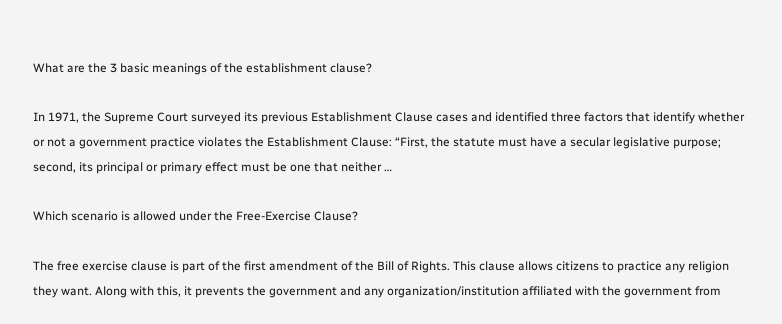What are the 3 basic meanings of the establishment clause?

In 1971, the Supreme Court surveyed its previous Establishment Clause cases and identified three factors that identify whether or not a government practice violates the Establishment Clause: “First, the statute must have a secular legislative purpose; second, its principal or primary effect must be one that neither …

Which scenario is allowed under the Free-Exercise Clause?

The free exercise clause is part of the first amendment of the Bill of Rights. This clause allows citizens to practice any religion they want. Along with this, it prevents the government and any organization/institution affiliated with the government from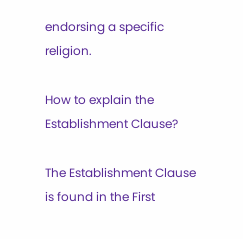endorsing a specific religion.

How to explain the Establishment Clause?

The Establishment Clause is found in the First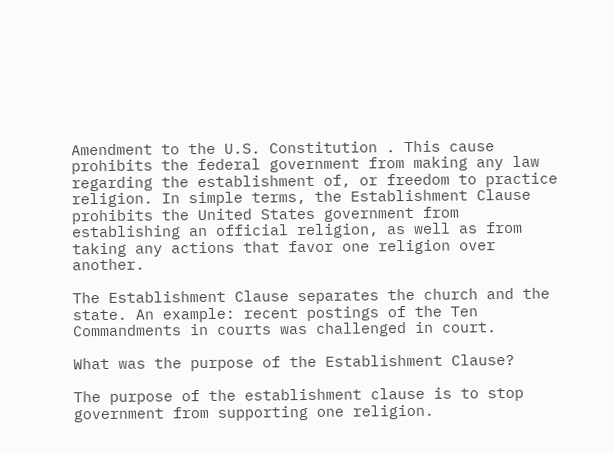Amendment to the U.S. Constitution . This cause prohibits the federal government from making any law regarding the establishment of, or freedom to practice religion. In simple terms, the Establishment Clause prohibits the United States government from establishing an official religion, as well as from taking any actions that favor one religion over another.

The Establishment Clause separates the church and the state. An example: recent postings of the Ten Commandments in courts was challenged in court.

What was the purpose of the Establishment Clause?

The purpose of the establishment clause is to stop government from supporting one religion.